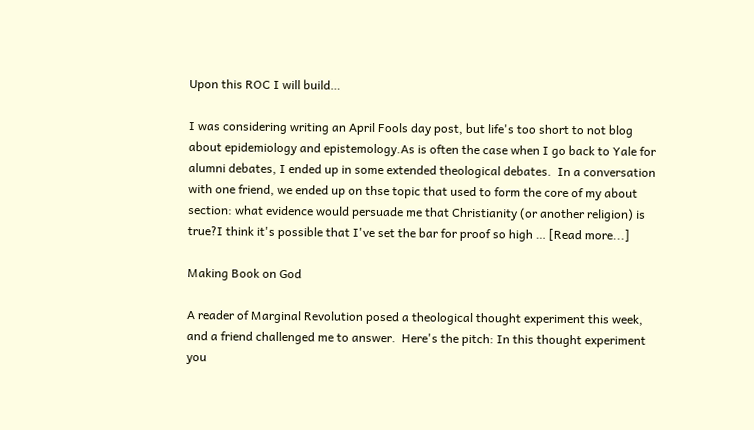Upon this ROC I will build…

I was considering writing an April Fools day post, but life's too short to not blog about epidemiology and epistemology.As is often the case when I go back to Yale for alumni debates, I ended up in some extended theological debates.  In a conversation with one friend, we ended up on thse topic that used to form the core of my about section: what evidence would persuade me that Christianity (or another religion) is true?I think it's possible that I've set the bar for proof so high … [Read more...]

Making Book on God

A reader of Marginal Revolution posed a theological thought experiment this week, and a friend challenged me to answer.  Here's the pitch: In this thought experiment you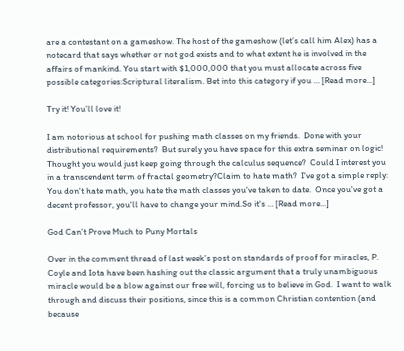are a contestant on a gameshow. The host of the gameshow (let’s call him Alex) has a notecard that says whether or not god exists and to what extent he is involved in the affairs of mankind. You start with $1,000,000 that you must allocate across five possible categories:Scriptural literalism. Bet into this category if you … [Read more...]

Try it! You’ll love it!

I am notorious at school for pushing math classes on my friends.  Done with your distributional requirements?  But surely you have space for this extra seminar on logic!  Thought you would just keep going through the calculus sequence?  Could I interest you in a transcendent term of fractal geometry?Claim to hate math?  I've got a simple reply: You don't hate math, you hate the math classes you've taken to date.  Once you've got a decent professor, you'll have to change your mind.So it's … [Read more...]

God Can’t Prove Much to Puny Mortals

Over in the comment thread of last week's post on standards of proof for miracles, P. Coyle and Iota have been hashing out the classic argument that a truly unambiguous miracle would be a blow against our free will, forcing us to believe in God.  I want to walk through and discuss their positions, since this is a common Christian contention (and because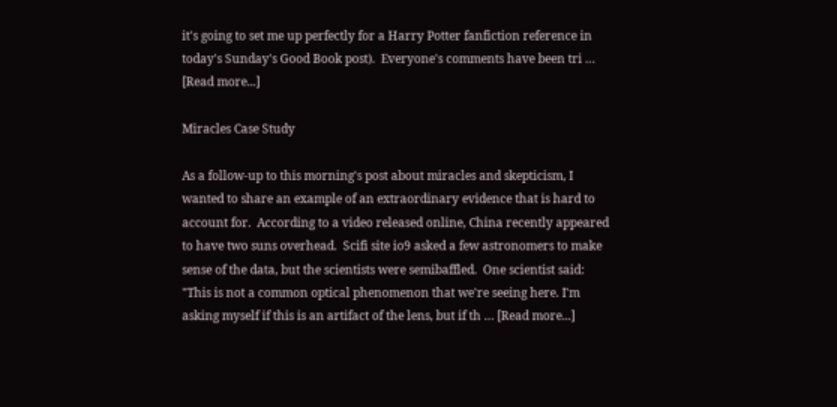it's going to set me up perfectly for a Harry Potter fanfiction reference in today's Sunday's Good Book post).  Everyone's comments have been tri … [Read more...]

Miracles Case Study

As a follow-up to this morning's post about miracles and skepticism, I wanted to share an example of an extraordinary evidence that is hard to account for.  According to a video released online, China recently appeared to have two suns overhead.  Scifi site io9 asked a few astronomers to make sense of the data, but the scientists were semibaffled.  One scientist said: "This is not a common optical phenomenon that we're seeing here. I'm asking myself if this is an artifact of the lens, but if th … [Read more...]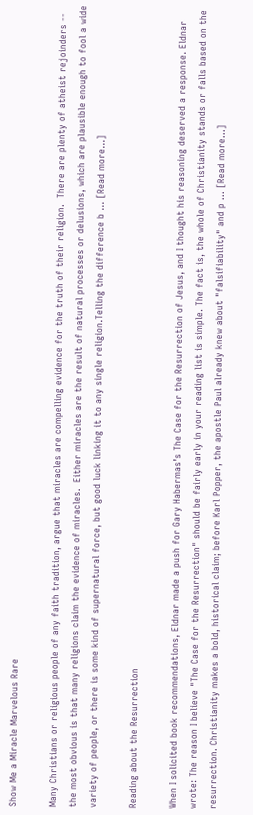Show Me a Miracle Marvelous Rare

Many Christians or religious people of any faith tradition, argue that miracles are compelling evidence for the truth of their religion.  There are plenty of atheist rejoinders -- the most obvious is that many religions claim the evidence of miracles.  Either miracles are the result of natural processes or delusions, which are plausible enough to fool a wide variety of people, or there is some kind of supernatural force, but good luck linking it to any single religion.Telling the difference b … [Read more...]

Reading about the Resurrection

When I solicited book recommendations, Eldnar made a push for Gary Habermas’s The Case for the Resurrection of Jesus, and I thought his reasoning deserved a response. Eldnar wrote: The reason I believe "The Case for the Resurrection" should be fairly early in your reading list is simple. The fact is, the whole of Christianity stands or falls based on the resurrection. Christianity makes a bold, historical claim; before Karl Popper, the apostle Paul already knew about "falsifiability" and p … [Read more...]